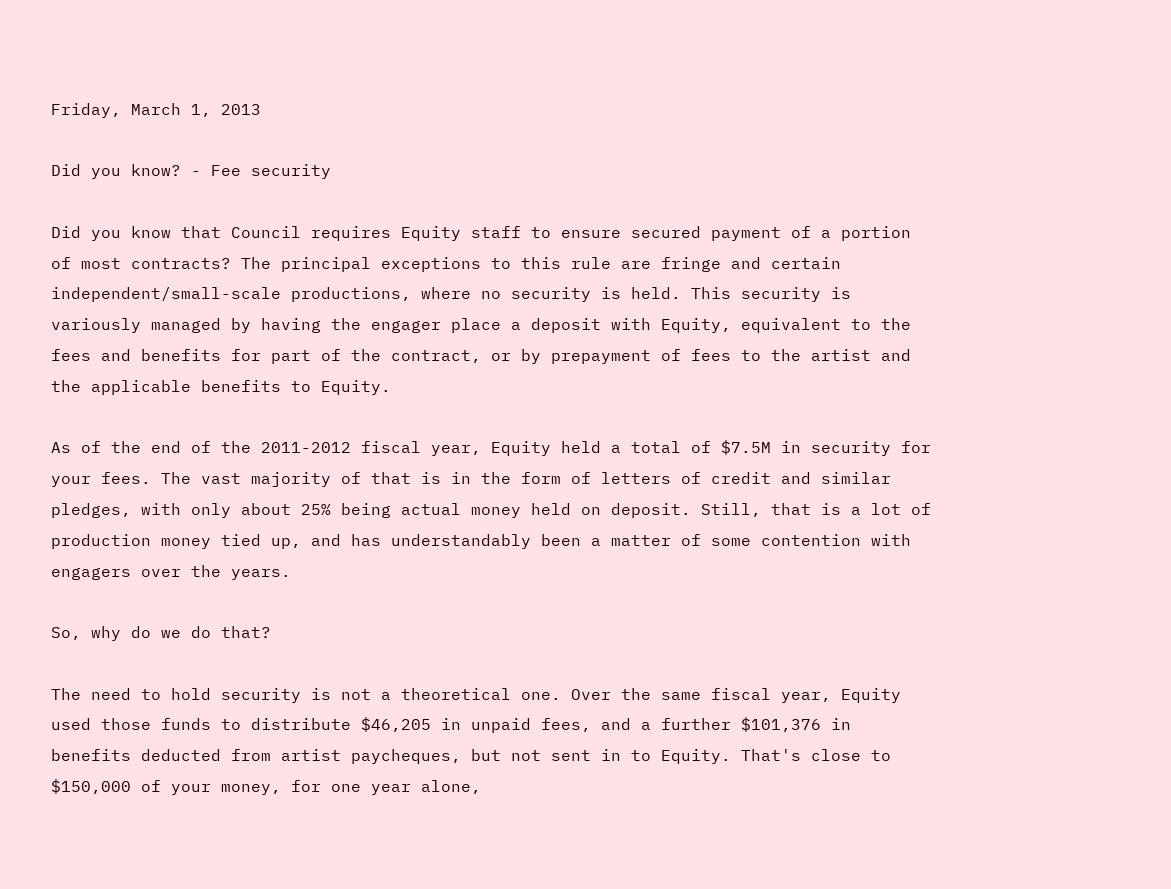Friday, March 1, 2013

Did you know? - Fee security

Did you know that Council requires Equity staff to ensure secured payment of a portion of most contracts? The principal exceptions to this rule are fringe and certain independent/small-scale productions, where no security is held. This security is variously managed by having the engager place a deposit with Equity, equivalent to the fees and benefits for part of the contract, or by prepayment of fees to the artist and the applicable benefits to Equity.

As of the end of the 2011-2012 fiscal year, Equity held a total of $7.5M in security for your fees. The vast majority of that is in the form of letters of credit and similar pledges, with only about 25% being actual money held on deposit. Still, that is a lot of production money tied up, and has understandably been a matter of some contention with engagers over the years.

So, why do we do that?

The need to hold security is not a theoretical one. Over the same fiscal year, Equity used those funds to distribute $46,205 in unpaid fees, and a further $101,376 in benefits deducted from artist paycheques, but not sent in to Equity. That's close to $150,000 of your money, for one year alone,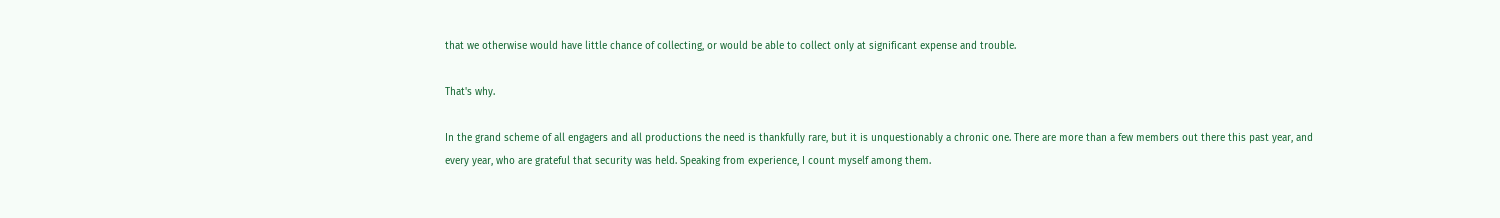that we otherwise would have little chance of collecting, or would be able to collect only at significant expense and trouble.

That's why.

In the grand scheme of all engagers and all productions the need is thankfully rare, but it is unquestionably a chronic one. There are more than a few members out there this past year, and every year, who are grateful that security was held. Speaking from experience, I count myself among them.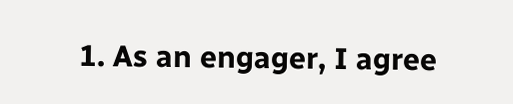1. As an engager, I agree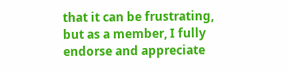that it can be frustrating, but as a member, I fully endorse and appreciate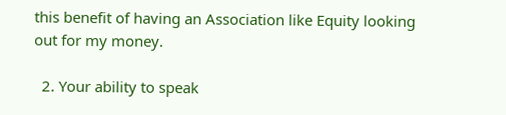this benefit of having an Association like Equity looking out for my money.

  2. Your ability to speak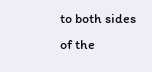to both sides of the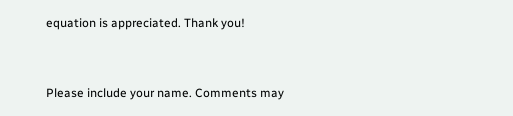equation is appreciated. Thank you!


Please include your name. Comments may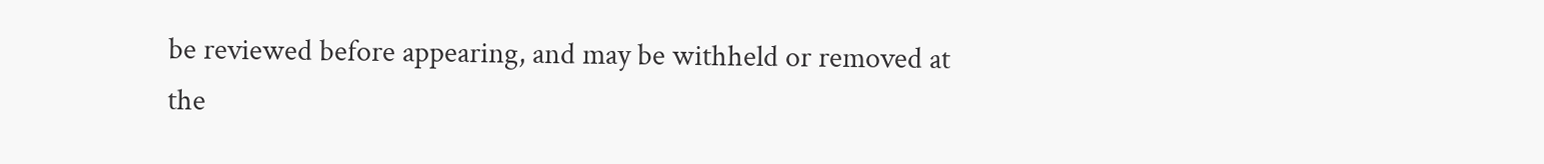be reviewed before appearing, and may be withheld or removed at the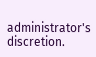administrator's discretion.